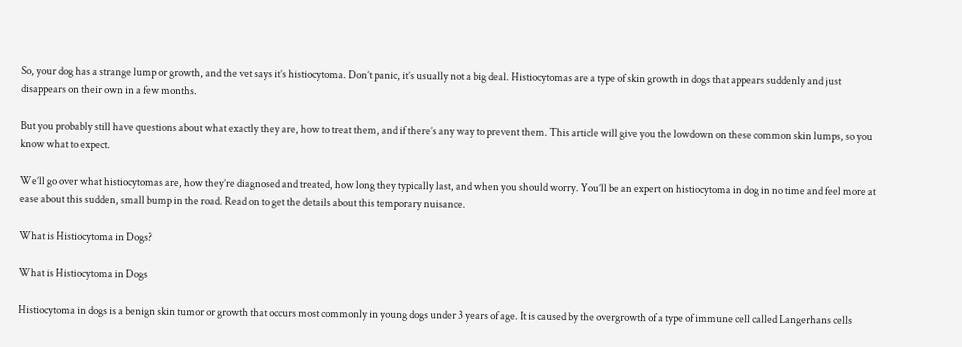So, your dog has a strange lump or growth, and the vet says it’s histiocytoma. Don’t panic, it’s usually not a big deal. Histiocytomas are a type of skin growth in dogs that appears suddenly and just disappears on their own in a few months.

But you probably still have questions about what exactly they are, how to treat them, and if there’s any way to prevent them. This article will give you the lowdown on these common skin lumps, so you know what to expect.

We’ll go over what histiocytomas are, how they’re diagnosed and treated, how long they typically last, and when you should worry. You’ll be an expert on histiocytoma in dog in no time and feel more at ease about this sudden, small bump in the road. Read on to get the details about this temporary nuisance.

What is Histiocytoma in Dogs?

What is Histiocytoma in Dogs

Histiocytoma in dogs is a benign skin tumor or growth that occurs most commonly in young dogs under 3 years of age. It is caused by the overgrowth of a type of immune cell called Langerhans cells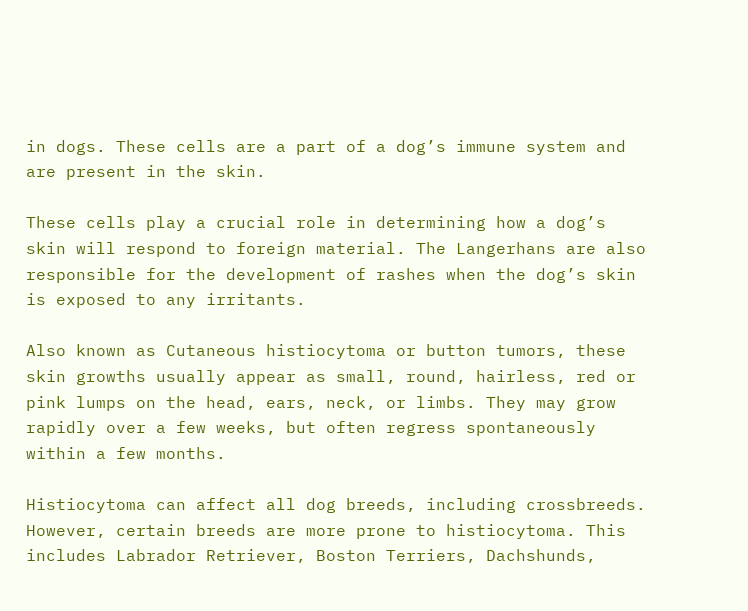in dogs. These cells are a part of a dog’s immune system and are present in the skin.

These cells play a crucial role in determining how a dog’s skin will respond to foreign material. The Langerhans are also responsible for the development of rashes when the dog’s skin is exposed to any irritants.

Also known as Cutaneous histiocytoma or button tumors, these skin growths usually appear as small, round, hairless, red or pink lumps on the head, ears, neck, or limbs. They may grow rapidly over a few weeks, but often regress spontaneously within a few months.

Histiocytoma can affect all dog breeds, including crossbreeds. However, certain breeds are more prone to histiocytoma. This includes Labrador Retriever, Boston Terriers, Dachshunds,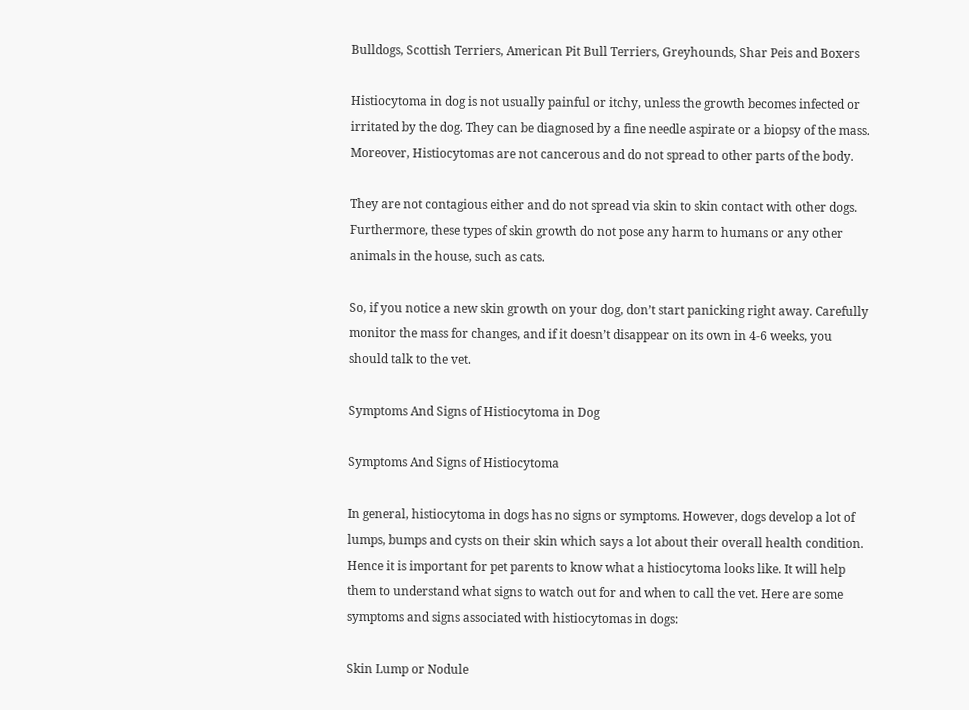Bulldogs, Scottish Terriers, American Pit Bull Terriers, Greyhounds, Shar Peis and Boxers

Histiocytoma in dog is not usually painful or itchy, unless the growth becomes infected or irritated by the dog. They can be diagnosed by a fine needle aspirate or a biopsy of the mass. Moreover, Histiocytomas are not cancerous and do not spread to other parts of the body.

They are not contagious either and do not spread via skin to skin contact with other dogs. Furthermore, these types of skin growth do not pose any harm to humans or any other animals in the house, such as cats.

So, if you notice a new skin growth on your dog, don’t start panicking right away. Carefully monitor the mass for changes, and if it doesn’t disappear on its own in 4-6 weeks, you should talk to the vet.

Symptoms And Signs of Histiocytoma in Dog

Symptoms And Signs of Histiocytoma

In general, histiocytoma in dogs has no signs or symptoms. However, dogs develop a lot of lumps, bumps and cysts on their skin which says a lot about their overall health condition. Hence it is important for pet parents to know what a histiocytoma looks like. It will help them to understand what signs to watch out for and when to call the vet. Here are some symptoms and signs associated with histiocytomas in dogs:

Skin Lump or Nodule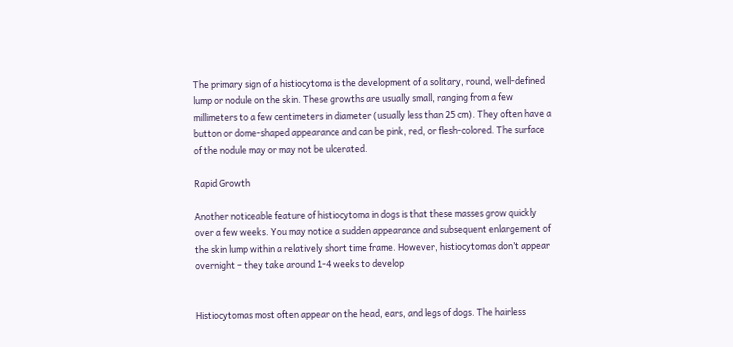The primary sign of a histiocytoma is the development of a solitary, round, well-defined lump or nodule on the skin. These growths are usually small, ranging from a few millimeters to a few centimeters in diameter (usually less than 25 cm). They often have a button or dome-shaped appearance and can be pink, red, or flesh-colored. The surface of the nodule may or may not be ulcerated.

Rapid Growth

Another noticeable feature of histiocytoma in dogs is that these masses grow quickly over a few weeks. You may notice a sudden appearance and subsequent enlargement of the skin lump within a relatively short time frame. However, histiocytomas don’t appear overnight – they take around 1-4 weeks to develop


Histiocytomas most often appear on the head, ears, and legs of dogs. The hairless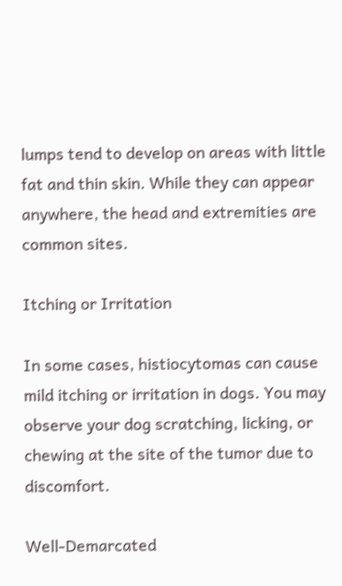lumps tend to develop on areas with little fat and thin skin. While they can appear anywhere, the head and extremities are common sites.

Itching or Irritation

In some cases, histiocytomas can cause mild itching or irritation in dogs. You may observe your dog scratching, licking, or chewing at the site of the tumor due to discomfort.

Well-Demarcated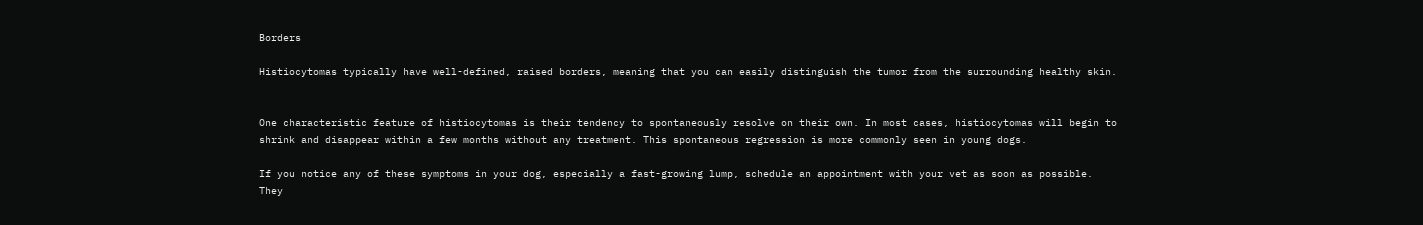Borders

Histiocytomas typically have well-defined, raised borders, meaning that you can easily distinguish the tumor from the surrounding healthy skin.


One characteristic feature of histiocytomas is their tendency to spontaneously resolve on their own. In most cases, histiocytomas will begin to shrink and disappear within a few months without any treatment. This spontaneous regression is more commonly seen in young dogs.

If you notice any of these symptoms in your dog, especially a fast-growing lump, schedule an appointment with your vet as soon as possible.  They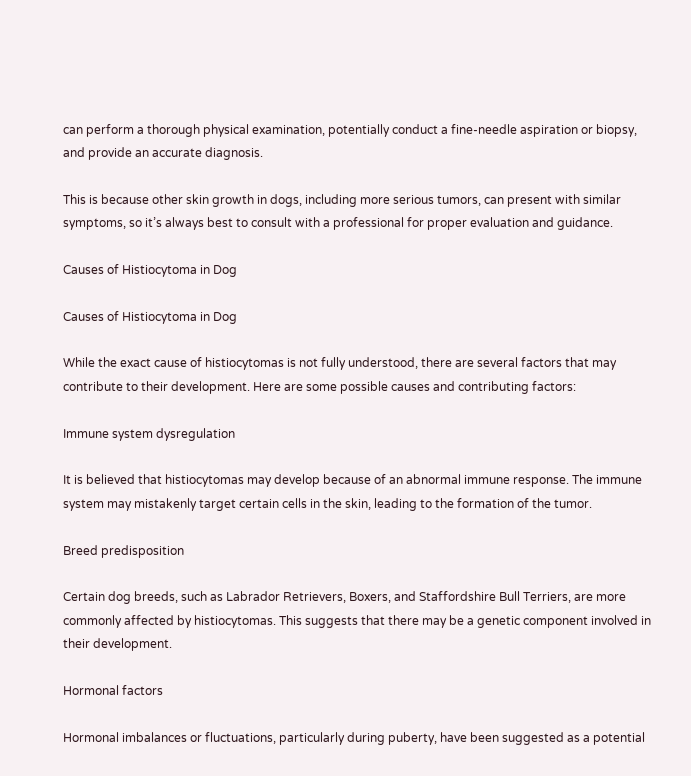can perform a thorough physical examination, potentially conduct a fine-needle aspiration or biopsy, and provide an accurate diagnosis.

This is because other skin growth in dogs, including more serious tumors, can present with similar symptoms, so it’s always best to consult with a professional for proper evaluation and guidance.

Causes of Histiocytoma in Dog

Causes of Histiocytoma in Dog

While the exact cause of histiocytomas is not fully understood, there are several factors that may contribute to their development. Here are some possible causes and contributing factors:

Immune system dysregulation

It is believed that histiocytomas may develop because of an abnormal immune response. The immune system may mistakenly target certain cells in the skin, leading to the formation of the tumor.

Breed predisposition

Certain dog breeds, such as Labrador Retrievers, Boxers, and Staffordshire Bull Terriers, are more commonly affected by histiocytomas. This suggests that there may be a genetic component involved in their development.

Hormonal factors

Hormonal imbalances or fluctuations, particularly during puberty, have been suggested as a potential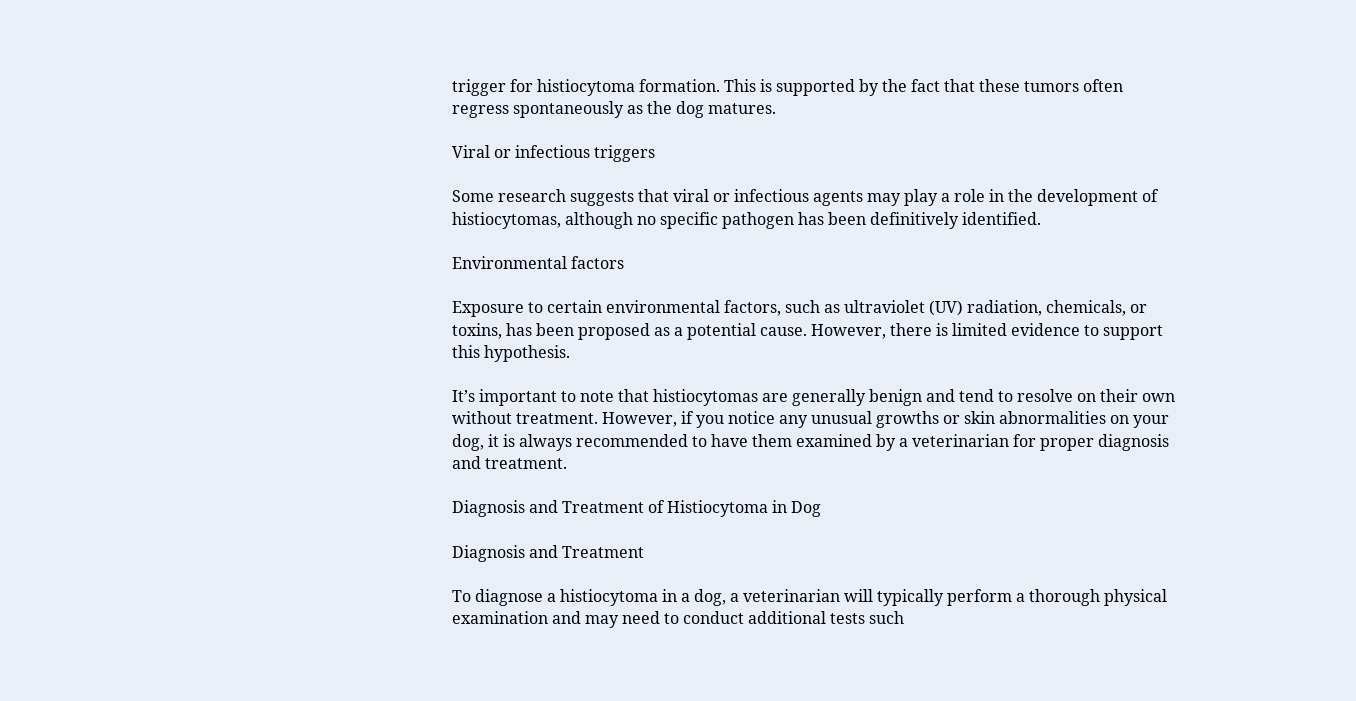trigger for histiocytoma formation. This is supported by the fact that these tumors often regress spontaneously as the dog matures.

Viral or infectious triggers

Some research suggests that viral or infectious agents may play a role in the development of histiocytomas, although no specific pathogen has been definitively identified.

Environmental factors

Exposure to certain environmental factors, such as ultraviolet (UV) radiation, chemicals, or toxins, has been proposed as a potential cause. However, there is limited evidence to support this hypothesis.

It’s important to note that histiocytomas are generally benign and tend to resolve on their own without treatment. However, if you notice any unusual growths or skin abnormalities on your dog, it is always recommended to have them examined by a veterinarian for proper diagnosis and treatment.

Diagnosis and Treatment of Histiocytoma in Dog

Diagnosis and Treatment

To diagnose a histiocytoma in a dog, a veterinarian will typically perform a thorough physical examination and may need to conduct additional tests such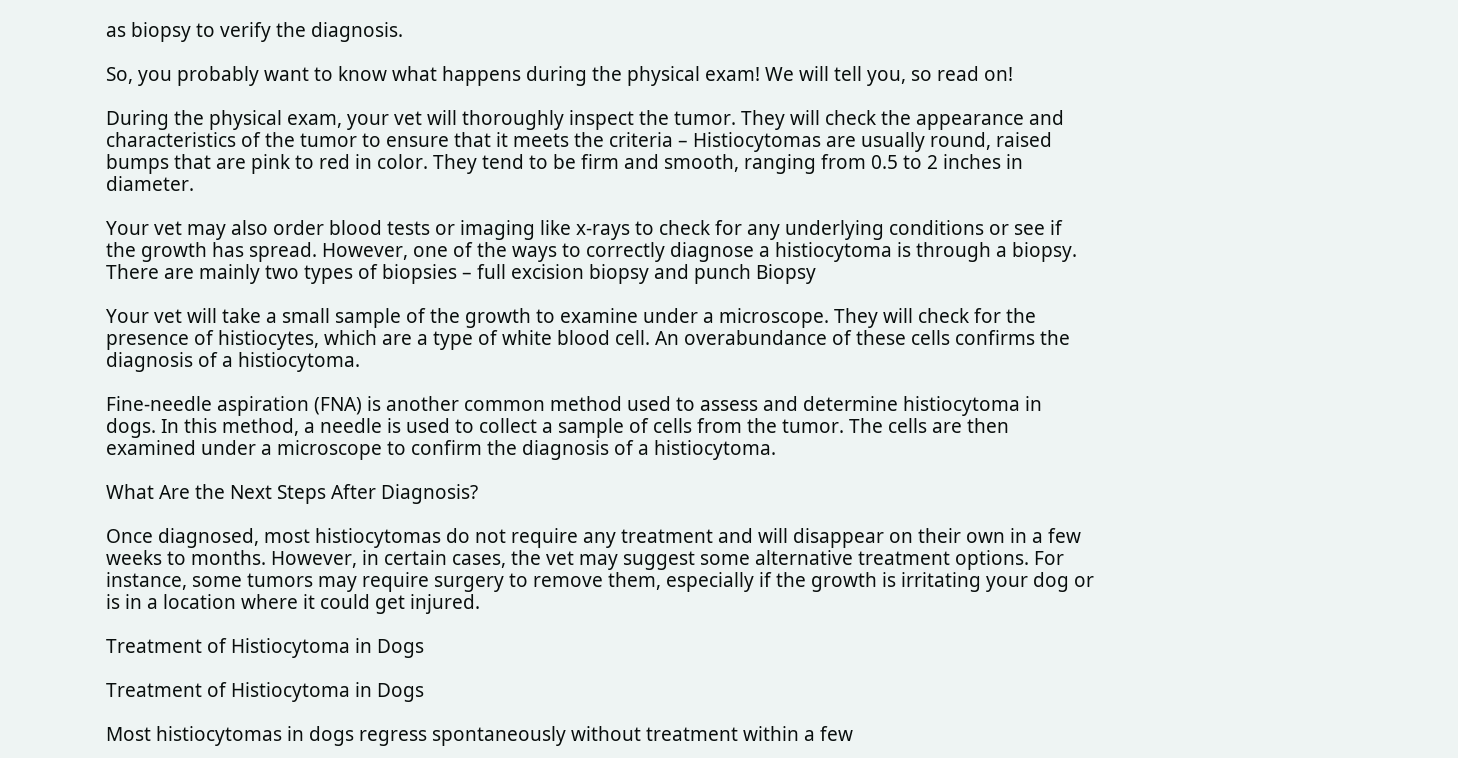as biopsy to verify the diagnosis.

So, you probably want to know what happens during the physical exam! We will tell you, so read on!

During the physical exam, your vet will thoroughly inspect the tumor. They will check the appearance and characteristics of the tumor to ensure that it meets the criteria – Histiocytomas are usually round, raised bumps that are pink to red in color. They tend to be firm and smooth, ranging from 0.5 to 2 inches in diameter.

Your vet may also order blood tests or imaging like x-rays to check for any underlying conditions or see if the growth has spread. However, one of the ways to correctly diagnose a histiocytoma is through a biopsy. There are mainly two types of biopsies – full excision biopsy and punch Biopsy

Your vet will take a small sample of the growth to examine under a microscope. They will check for the presence of histiocytes, which are a type of white blood cell. An overabundance of these cells confirms the diagnosis of a histiocytoma.

Fine-needle aspiration (FNA) is another common method used to assess and determine histiocytoma in dogs. In this method, a needle is used to collect a sample of cells from the tumor. The cells are then examined under a microscope to confirm the diagnosis of a histiocytoma.

What Are the Next Steps After Diagnosis?

Once diagnosed, most histiocytomas do not require any treatment and will disappear on their own in a few weeks to months. However, in certain cases, the vet may suggest some alternative treatment options. For instance, some tumors may require surgery to remove them, especially if the growth is irritating your dog or is in a location where it could get injured.

Treatment of Histiocytoma in Dogs

Treatment of Histiocytoma in Dogs

Most histiocytomas in dogs regress spontaneously without treatment within a few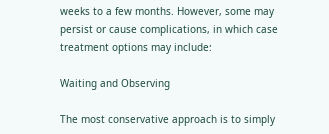weeks to a few months. However, some may persist or cause complications, in which case treatment options may include:

Waiting and Observing

The most conservative approach is to simply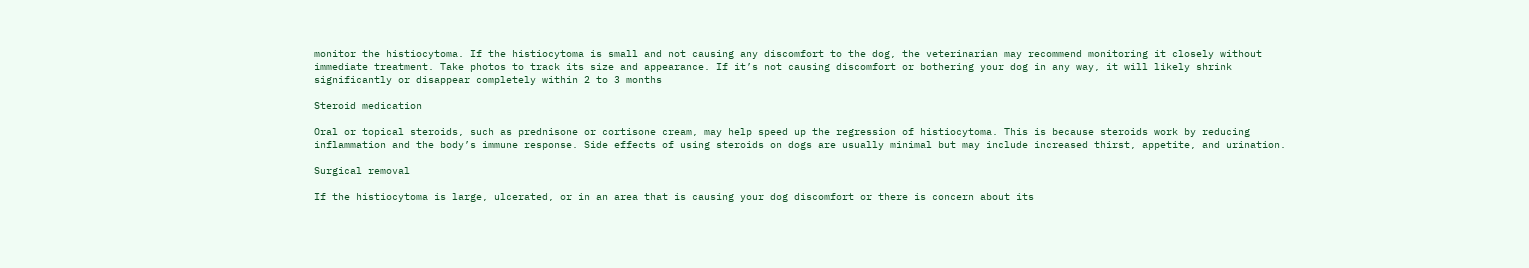monitor the histiocytoma. If the histiocytoma is small and not causing any discomfort to the dog, the veterinarian may recommend monitoring it closely without immediate treatment. Take photos to track its size and appearance. If it’s not causing discomfort or bothering your dog in any way, it will likely shrink significantly or disappear completely within 2 to 3 months

Steroid medication

Oral or topical steroids, such as prednisone or cortisone cream, may help speed up the regression of histiocytoma. This is because steroids work by reducing inflammation and the body’s immune response. Side effects of using steroids on dogs are usually minimal but may include increased thirst, appetite, and urination.

Surgical removal

If the histiocytoma is large, ulcerated, or in an area that is causing your dog discomfort or there is concern about its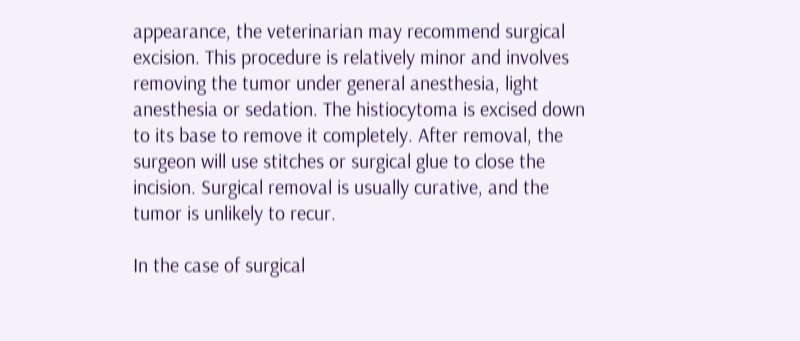appearance, the veterinarian may recommend surgical excision. This procedure is relatively minor and involves removing the tumor under general anesthesia, light anesthesia or sedation. The histiocytoma is excised down to its base to remove it completely. After removal, the surgeon will use stitches or surgical glue to close the incision. Surgical removal is usually curative, and the tumor is unlikely to recur.

In the case of surgical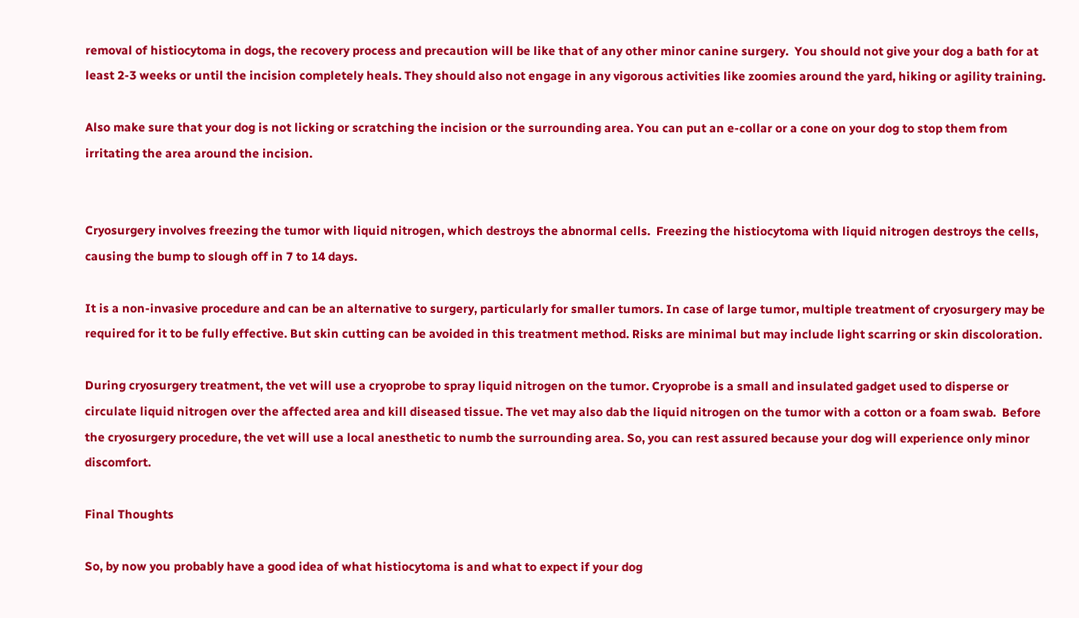removal of histiocytoma in dogs, the recovery process and precaution will be like that of any other minor canine surgery.  You should not give your dog a bath for at least 2-3 weeks or until the incision completely heals. They should also not engage in any vigorous activities like zoomies around the yard, hiking or agility training.

Also make sure that your dog is not licking or scratching the incision or the surrounding area. You can put an e-collar or a cone on your dog to stop them from irritating the area around the incision.


Cryosurgery involves freezing the tumor with liquid nitrogen, which destroys the abnormal cells.  Freezing the histiocytoma with liquid nitrogen destroys the cells, causing the bump to slough off in 7 to 14 days.

It is a non-invasive procedure and can be an alternative to surgery, particularly for smaller tumors. In case of large tumor, multiple treatment of cryosurgery may be required for it to be fully effective. But skin cutting can be avoided in this treatment method. Risks are minimal but may include light scarring or skin discoloration.

During cryosurgery treatment, the vet will use a cryoprobe to spray liquid nitrogen on the tumor. Cryoprobe is a small and insulated gadget used to disperse or circulate liquid nitrogen over the affected area and kill diseased tissue. The vet may also dab the liquid nitrogen on the tumor with a cotton or a foam swab.  Before the cryosurgery procedure, the vet will use a local anesthetic to numb the surrounding area. So, you can rest assured because your dog will experience only minor discomfort.

Final Thoughts

So, by now you probably have a good idea of what histiocytoma is and what to expect if your dog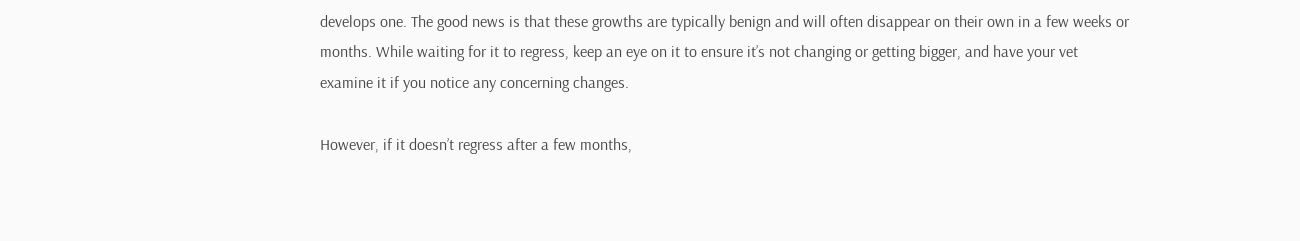develops one. The good news is that these growths are typically benign and will often disappear on their own in a few weeks or months. While waiting for it to regress, keep an eye on it to ensure it’s not changing or getting bigger, and have your vet examine it if you notice any concerning changes.

However, if it doesn’t regress after a few months,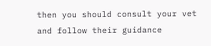then you should consult your vet and follow their guidance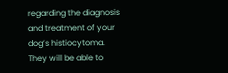regarding the diagnosis and treatment of your dog’s histiocytoma. They will be able to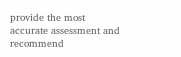provide the most accurate assessment and recommend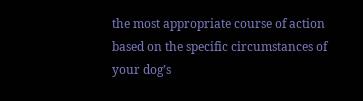the most appropriate course of action based on the specific circumstances of your dog’s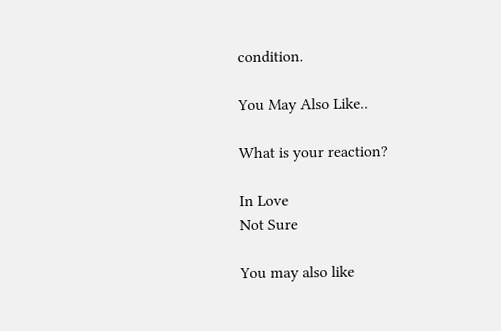condition.

You May Also Like..

What is your reaction?

In Love
Not Sure

You may also like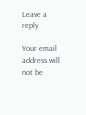Leave a reply

Your email address will not be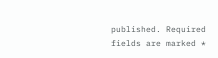published. Required fields are marked *